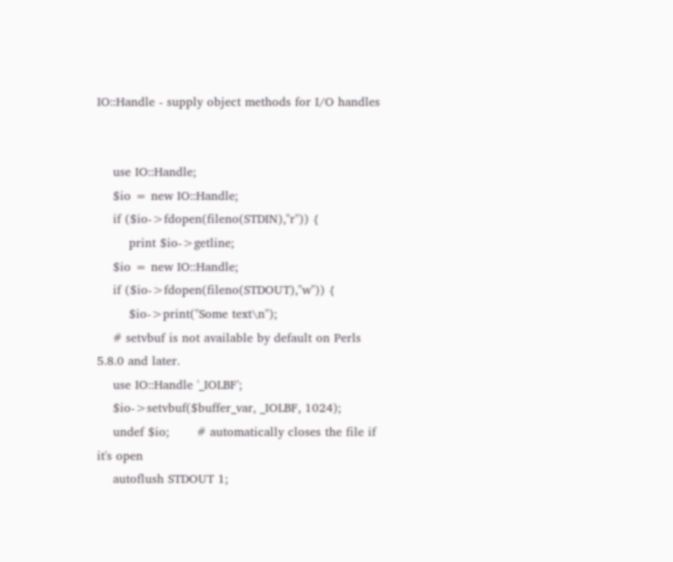IO::Handle - supply object methods for I/O handles


    use IO::Handle;
    $io = new IO::Handle;
    if ($io->fdopen(fileno(STDIN),"r")) {
        print $io->getline;
    $io = new IO::Handle;
    if ($io->fdopen(fileno(STDOUT),"w")) {
        $io->print("Some text\n");
    # setvbuf is not available by default on Perls 5.8.0 and later.
    use IO::Handle '_IOLBF';
    $io->setvbuf($buffer_var, _IOLBF, 1024);
    undef $io;       # automatically closes the file if it's open
    autoflush STDOUT 1;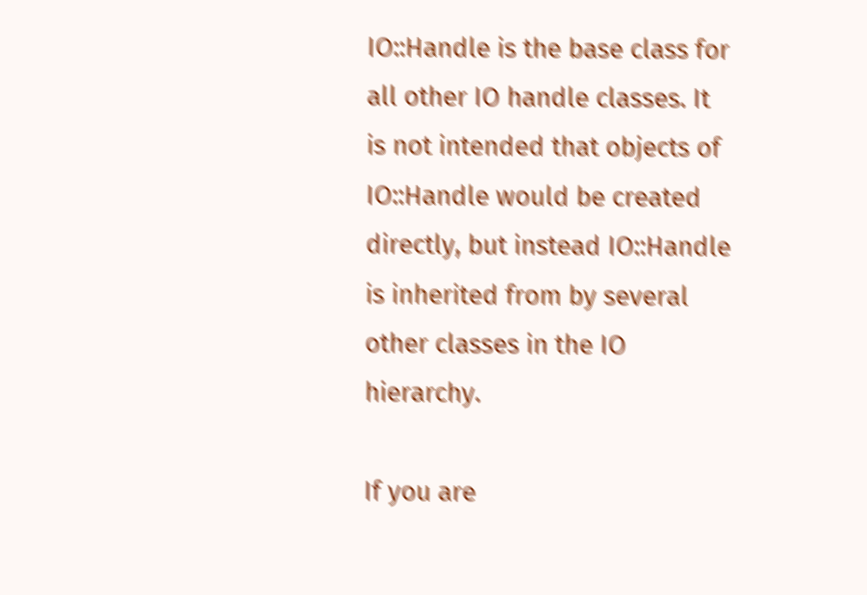IO::Handle is the base class for all other IO handle classes. It is not intended that objects of IO::Handle would be created directly, but instead IO::Handle is inherited from by several other classes in the IO hierarchy.

If you are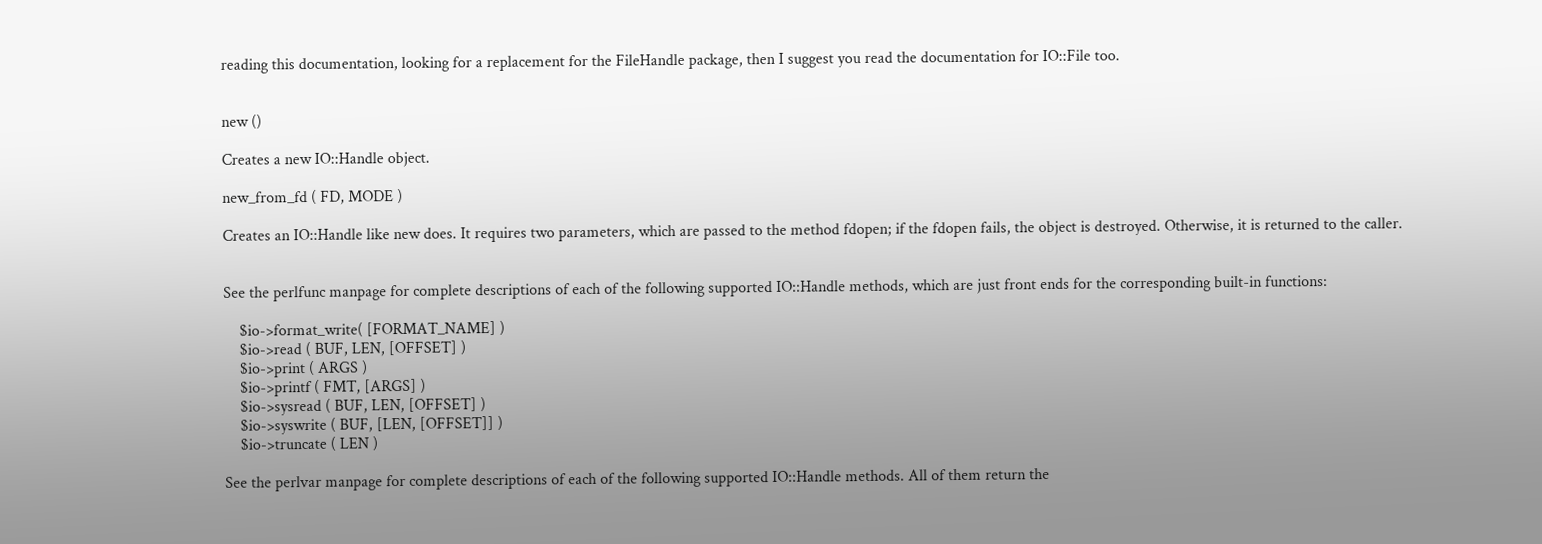reading this documentation, looking for a replacement for the FileHandle package, then I suggest you read the documentation for IO::File too.


new ()

Creates a new IO::Handle object.

new_from_fd ( FD, MODE )

Creates an IO::Handle like new does. It requires two parameters, which are passed to the method fdopen; if the fdopen fails, the object is destroyed. Otherwise, it is returned to the caller.


See the perlfunc manpage for complete descriptions of each of the following supported IO::Handle methods, which are just front ends for the corresponding built-in functions:

    $io->format_write( [FORMAT_NAME] )
    $io->read ( BUF, LEN, [OFFSET] )
    $io->print ( ARGS )
    $io->printf ( FMT, [ARGS] )
    $io->sysread ( BUF, LEN, [OFFSET] )
    $io->syswrite ( BUF, [LEN, [OFFSET]] )
    $io->truncate ( LEN )

See the perlvar manpage for complete descriptions of each of the following supported IO::Handle methods. All of them return the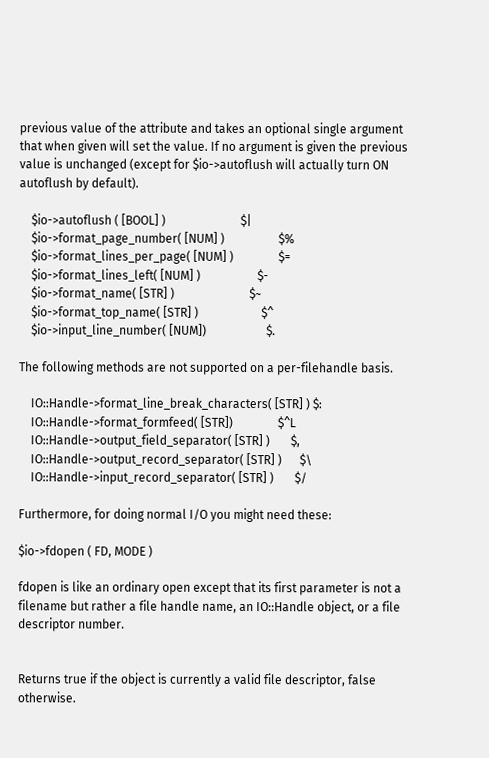previous value of the attribute and takes an optional single argument that when given will set the value. If no argument is given the previous value is unchanged (except for $io->autoflush will actually turn ON autoflush by default).

    $io->autoflush ( [BOOL] )                         $|
    $io->format_page_number( [NUM] )                  $%
    $io->format_lines_per_page( [NUM] )               $=
    $io->format_lines_left( [NUM] )                   $-
    $io->format_name( [STR] )                         $~
    $io->format_top_name( [STR] )                     $^
    $io->input_line_number( [NUM])                    $.

The following methods are not supported on a per-filehandle basis.

    IO::Handle->format_line_break_characters( [STR] ) $:
    IO::Handle->format_formfeed( [STR])               $^L
    IO::Handle->output_field_separator( [STR] )       $,
    IO::Handle->output_record_separator( [STR] )      $\
    IO::Handle->input_record_separator( [STR] )       $/

Furthermore, for doing normal I/O you might need these:

$io->fdopen ( FD, MODE )

fdopen is like an ordinary open except that its first parameter is not a filename but rather a file handle name, an IO::Handle object, or a file descriptor number.


Returns true if the object is currently a valid file descriptor, false otherwise.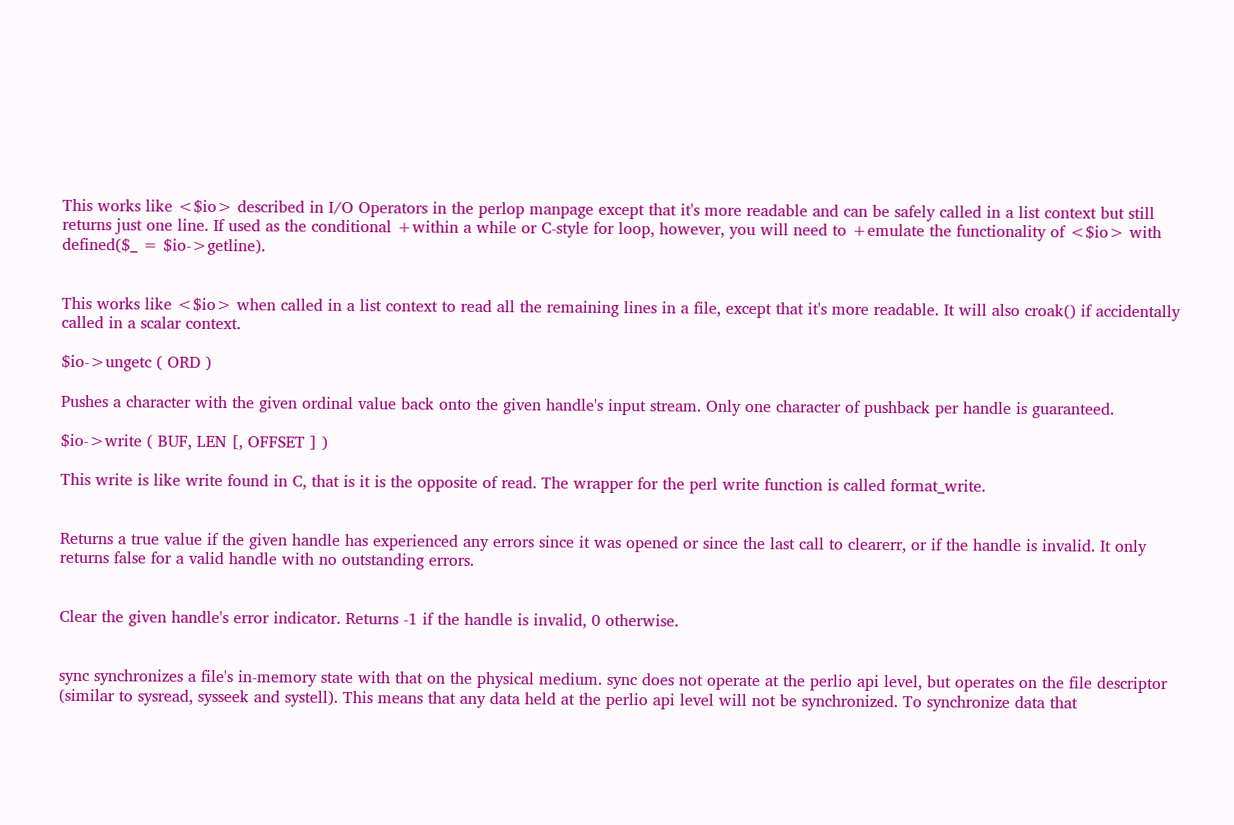This works like <$io> described in I/O Operators in the perlop manpage except that it's more readable and can be safely called in a list context but still returns just one line. If used as the conditional +within a while or C-style for loop, however, you will need to +emulate the functionality of <$io> with defined($_ = $io->getline).


This works like <$io> when called in a list context to read all the remaining lines in a file, except that it's more readable. It will also croak() if accidentally called in a scalar context.

$io->ungetc ( ORD )

Pushes a character with the given ordinal value back onto the given handle's input stream. Only one character of pushback per handle is guaranteed.

$io->write ( BUF, LEN [, OFFSET ] )

This write is like write found in C, that is it is the opposite of read. The wrapper for the perl write function is called format_write.


Returns a true value if the given handle has experienced any errors since it was opened or since the last call to clearerr, or if the handle is invalid. It only returns false for a valid handle with no outstanding errors.


Clear the given handle's error indicator. Returns -1 if the handle is invalid, 0 otherwise.


sync synchronizes a file's in-memory state with that on the physical medium. sync does not operate at the perlio api level, but operates on the file descriptor (similar to sysread, sysseek and systell). This means that any data held at the perlio api level will not be synchronized. To synchronize data that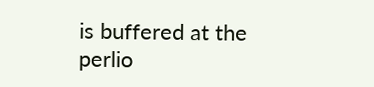is buffered at the perlio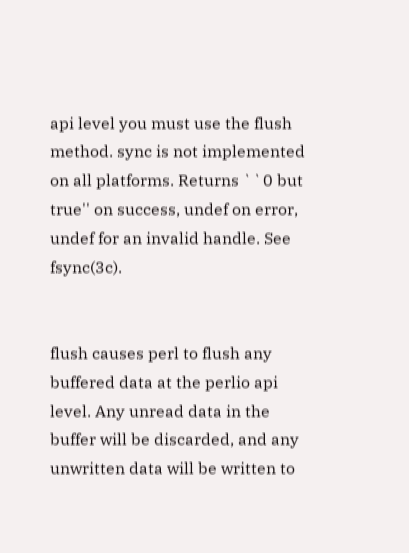api level you must use the flush method. sync is not implemented on all platforms. Returns ``0 but true'' on success, undef on error, undef for an invalid handle. See fsync(3c).


flush causes perl to flush any buffered data at the perlio api level. Any unread data in the buffer will be discarded, and any unwritten data will be written to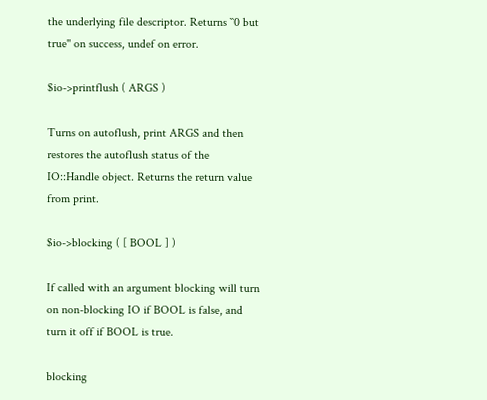the underlying file descriptor. Returns ``0 but true'' on success, undef on error.

$io->printflush ( ARGS )

Turns on autoflush, print ARGS and then restores the autoflush status of the IO::Handle object. Returns the return value from print.

$io->blocking ( [ BOOL ] )

If called with an argument blocking will turn on non-blocking IO if BOOL is false, and turn it off if BOOL is true.

blocking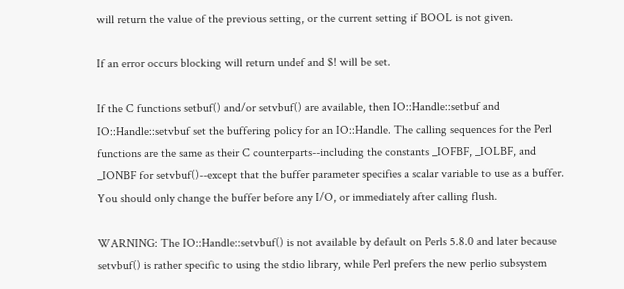will return the value of the previous setting, or the current setting if BOOL is not given.

If an error occurs blocking will return undef and $! will be set.

If the C functions setbuf() and/or setvbuf() are available, then IO::Handle::setbuf and IO::Handle::setvbuf set the buffering policy for an IO::Handle. The calling sequences for the Perl functions are the same as their C counterparts--including the constants _IOFBF, _IOLBF, and _IONBF for setvbuf()--except that the buffer parameter specifies a scalar variable to use as a buffer. You should only change the buffer before any I/O, or immediately after calling flush.

WARNING: The IO::Handle::setvbuf() is not available by default on Perls 5.8.0 and later because setvbuf() is rather specific to using the stdio library, while Perl prefers the new perlio subsystem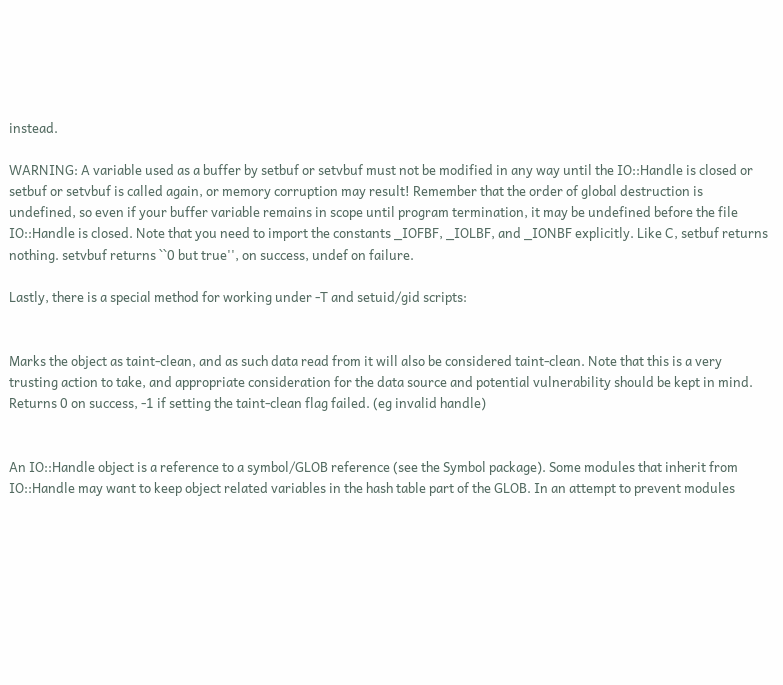instead.

WARNING: A variable used as a buffer by setbuf or setvbuf must not be modified in any way until the IO::Handle is closed or setbuf or setvbuf is called again, or memory corruption may result! Remember that the order of global destruction is undefined, so even if your buffer variable remains in scope until program termination, it may be undefined before the file IO::Handle is closed. Note that you need to import the constants _IOFBF, _IOLBF, and _IONBF explicitly. Like C, setbuf returns nothing. setvbuf returns ``0 but true'', on success, undef on failure.

Lastly, there is a special method for working under -T and setuid/gid scripts:


Marks the object as taint-clean, and as such data read from it will also be considered taint-clean. Note that this is a very trusting action to take, and appropriate consideration for the data source and potential vulnerability should be kept in mind. Returns 0 on success, -1 if setting the taint-clean flag failed. (eg invalid handle)


An IO::Handle object is a reference to a symbol/GLOB reference (see the Symbol package). Some modules that inherit from IO::Handle may want to keep object related variables in the hash table part of the GLOB. In an attempt to prevent modules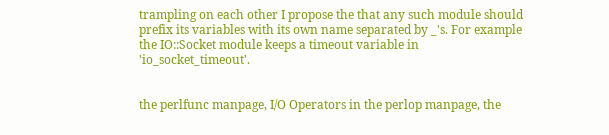trampling on each other I propose the that any such module should prefix its variables with its own name separated by _'s. For example the IO::Socket module keeps a timeout variable in 'io_socket_timeout'.


the perlfunc manpage, I/O Operators in the perlop manpage, the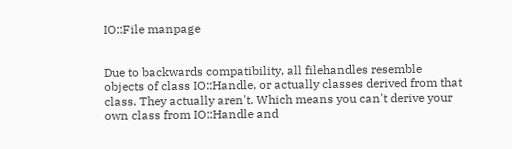IO::File manpage


Due to backwards compatibility, all filehandles resemble objects of class IO::Handle, or actually classes derived from that class. They actually aren't. Which means you can't derive your own class from IO::Handle and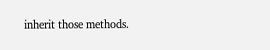inherit those methods.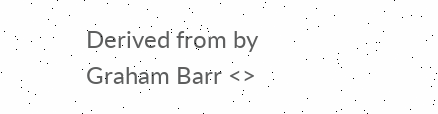Derived from by Graham Barr <>